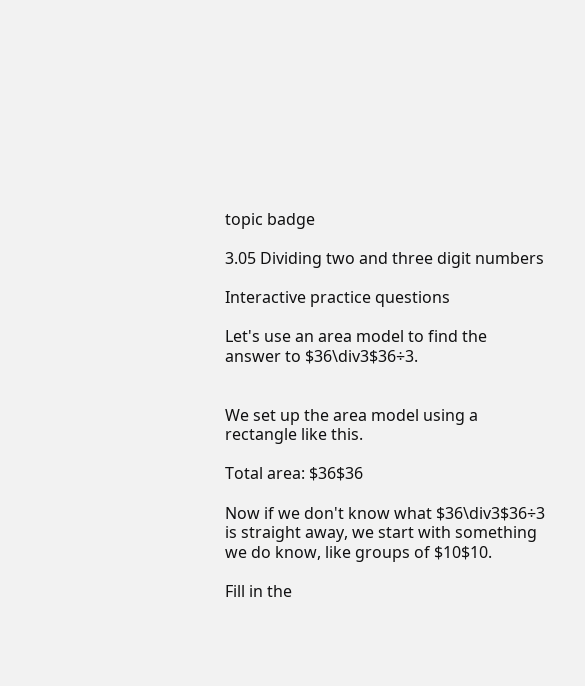topic badge

3.05 Dividing two and three digit numbers

Interactive practice questions

Let's use an area model to find the answer to $36\div3$36÷3.


We set up the area model using a rectangle like this.

Total area: $36$36

Now if we don't know what $36\div3$36÷3 is straight away, we start with something we do know, like groups of $10$10.

Fill in the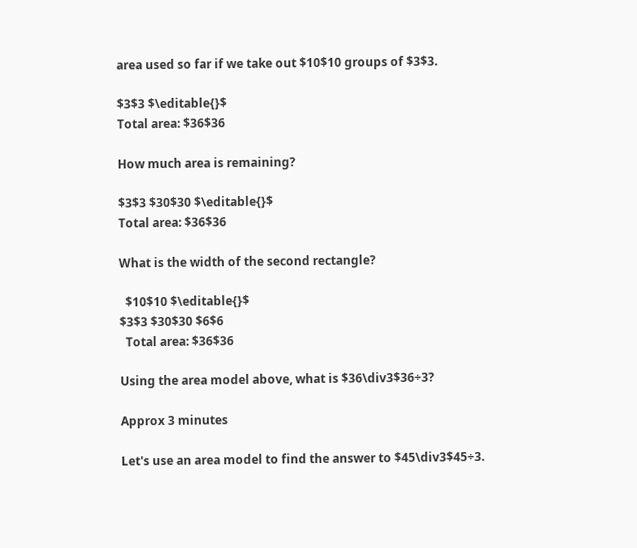area used so far if we take out $10$10 groups of $3$3.

$3$3 $\editable{}$
Total area: $36$36

How much area is remaining?

$3$3 $30$30 $\editable{}$
Total area: $36$36

What is the width of the second rectangle?

  $10$10 $\editable{}$
$3$3 $30$30 $6$6
  Total area: $36$36

Using the area model above, what is $36\div3$36÷3?

Approx 3 minutes

Let's use an area model to find the answer to $45\div3$45÷3.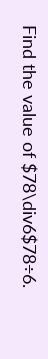Find the value of $78\div6$78÷6.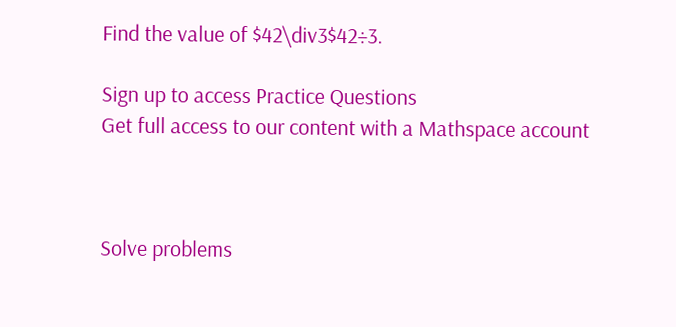Find the value of $42\div3$42÷3.

Sign up to access Practice Questions
Get full access to our content with a Mathspace account



Solve problems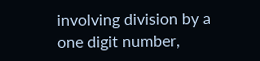involving division by a one digit number,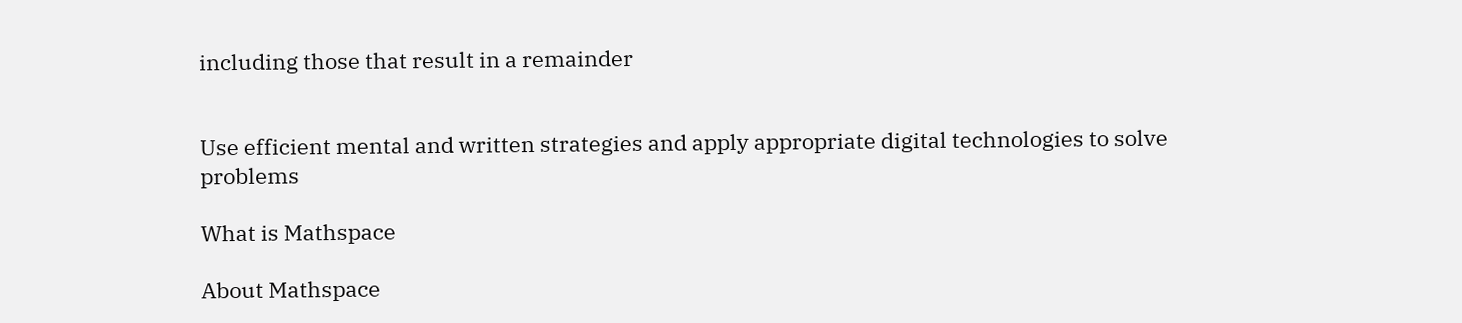including those that result in a remainder


Use efficient mental and written strategies and apply appropriate digital technologies to solve problems

What is Mathspace

About Mathspace